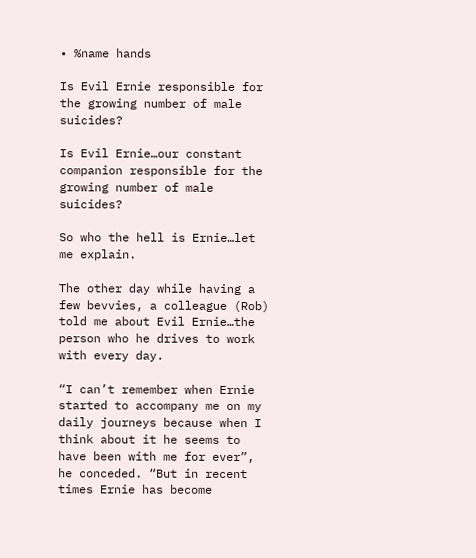• %name hands

Is Evil Ernie responsible for the growing number of male suicides?

Is Evil Ernie…our constant companion responsible for the growing number of male suicides?

So who the hell is Ernie…let me explain.

The other day while having a few bevvies, a colleague (Rob) told me about Evil Ernie…the person who he drives to work with every day.

“I can’t remember when Ernie started to accompany me on my daily journeys because when I think about it he seems to have been with me for ever”, he conceded. “But in recent times Ernie has become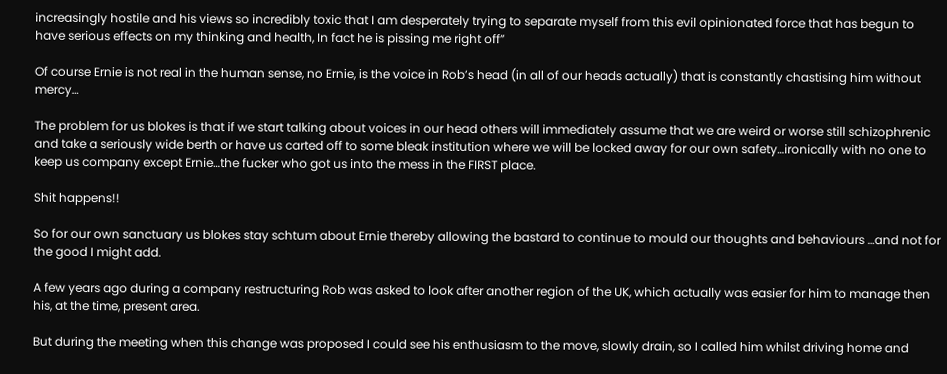increasingly hostile and his views so incredibly toxic that I am desperately trying to separate myself from this evil opinionated force that has begun to have serious effects on my thinking and health, In fact he is pissing me right off”

Of course Ernie is not real in the human sense, no Ernie, is the voice in Rob’s head (in all of our heads actually) that is constantly chastising him without mercy…

The problem for us blokes is that if we start talking about voices in our head others will immediately assume that we are weird or worse still schizophrenic and take a seriously wide berth or have us carted off to some bleak institution where we will be locked away for our own safety…ironically with no one to keep us company except Ernie…the fucker who got us into the mess in the FIRST place.

Shit happens!!

So for our own sanctuary us blokes stay schtum about Ernie thereby allowing the bastard to continue to mould our thoughts and behaviours …and not for the good I might add.

A few years ago during a company restructuring Rob was asked to look after another region of the UK, which actually was easier for him to manage then his, at the time, present area.

But during the meeting when this change was proposed I could see his enthusiasm to the move, slowly drain, so I called him whilst driving home and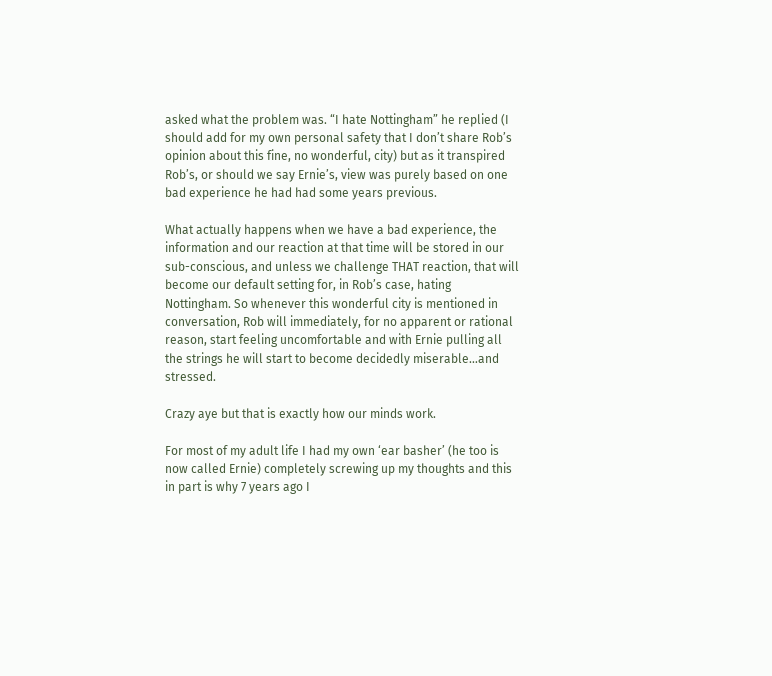asked what the problem was. “I hate Nottingham” he replied (I should add for my own personal safety that I don’t share Rob’s opinion about this fine, no wonderful, city) but as it transpired Rob’s, or should we say Ernie’s, view was purely based on one bad experience he had had some years previous.

What actually happens when we have a bad experience, the information and our reaction at that time will be stored in our sub-conscious, and unless we challenge THAT reaction, that will become our default setting for, in Rob’s case, hating Nottingham. So whenever this wonderful city is mentioned in conversation, Rob will immediately, for no apparent or rational reason, start feeling uncomfortable and with Ernie pulling all the strings he will start to become decidedly miserable…and stressed.

Crazy aye but that is exactly how our minds work.

For most of my adult life I had my own ‘ear basher’ (he too is now called Ernie) completely screwing up my thoughts and this in part is why 7 years ago I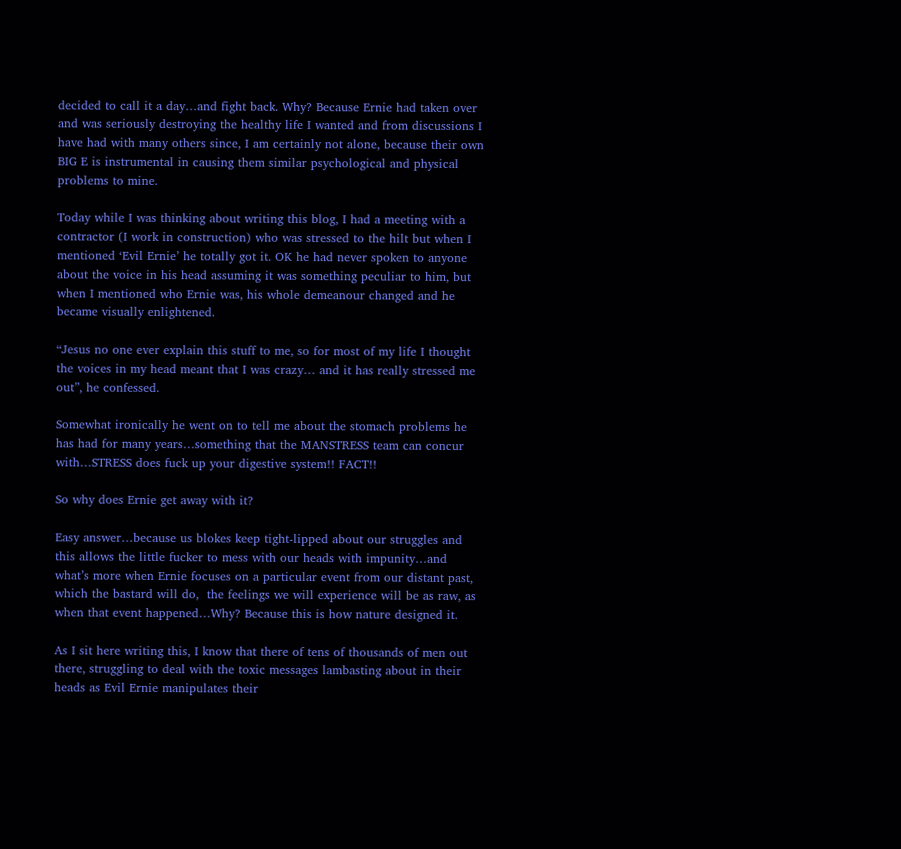decided to call it a day…and fight back. Why? Because Ernie had taken over and was seriously destroying the healthy life I wanted and from discussions I have had with many others since, I am certainly not alone, because their own BIG E is instrumental in causing them similar psychological and physical problems to mine.

Today while I was thinking about writing this blog, I had a meeting with a contractor (I work in construction) who was stressed to the hilt but when I mentioned ‘Evil Ernie’ he totally got it. OK he had never spoken to anyone about the voice in his head assuming it was something peculiar to him, but when I mentioned who Ernie was, his whole demeanour changed and he became visually enlightened.

“Jesus no one ever explain this stuff to me, so for most of my life I thought the voices in my head meant that I was crazy… and it has really stressed me out”, he confessed.

Somewhat ironically he went on to tell me about the stomach problems he has had for many years…something that the MANSTRESS team can concur with…STRESS does fuck up your digestive system!! FACT!!

So why does Ernie get away with it?

Easy answer…because us blokes keep tight-lipped about our struggles and this allows the little fucker to mess with our heads with impunity…and what’s more when Ernie focuses on a particular event from our distant past, which the bastard will do,  the feelings we will experience will be as raw, as when that event happened…Why? Because this is how nature designed it.

As I sit here writing this, I know that there of tens of thousands of men out there, struggling to deal with the toxic messages lambasting about in their heads as Evil Ernie manipulates their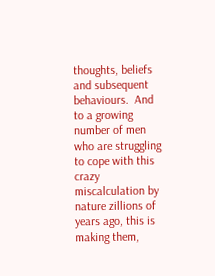thoughts, beliefs and subsequent behaviours.  And to a growing number of men who are struggling to cope with this crazy miscalculation by nature zillions of years ago, this is making them,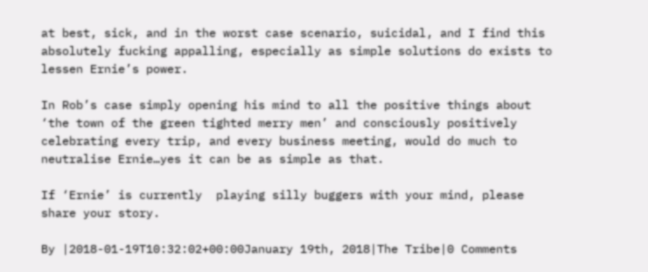at best, sick, and in the worst case scenario, suicidal, and I find this absolutely fucking appalling, especially as simple solutions do exists to lessen Ernie’s power.

In Rob’s case simply opening his mind to all the positive things about ‘the town of the green tighted merry men’ and consciously positively celebrating every trip, and every business meeting, would do much to neutralise Ernie…yes it can be as simple as that.

If ‘Ernie’ is currently  playing silly buggers with your mind, please share your story.

By |2018-01-19T10:32:02+00:00January 19th, 2018|The Tribe|0 Comments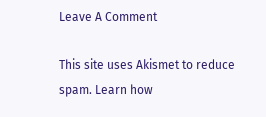Leave A Comment

This site uses Akismet to reduce spam. Learn how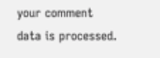your comment data is processed.